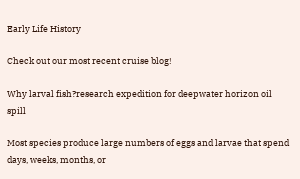Early Life History

Check out our most recent cruise blog!

Why larval fish?research expedition for deepwater horizon oil spill

Most species produce large numbers of eggs and larvae that spend days, weeks, months, or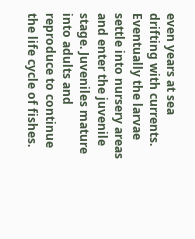even years at sea drifting with currents. Eventually the larvae settle into nursery areas and enter the juvenile stage. Juveniles mature into adults and reproduce to continue the life cycle of fishes.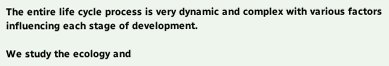The entire life cycle process is very dynamic and complex with various factors influencing each stage of development.

We study the ecology and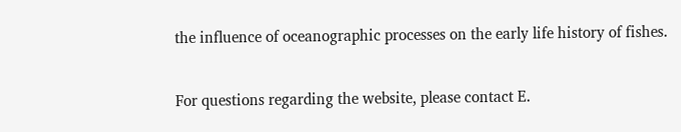the influence of oceanographic processes on the early life history of fishes.


For questions regarding the website, please contact E.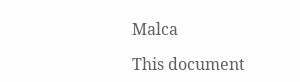Malca

This document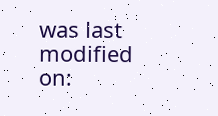was last modified on: